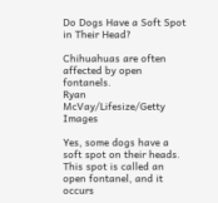Do Dogs Have a Soft Spot in Their Head?

Chihuahuas are often affected by open fontanels.
Ryan McVay/Lifesize/Getty Images

Yes, some dogs have a soft spot on their heads. This spot is called an open fontanel, and it occurs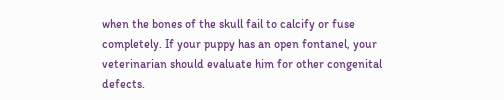when the bones of the skull fail to calcify or fuse completely. If your puppy has an open fontanel, your veterinarian should evaluate him for other congenital defects.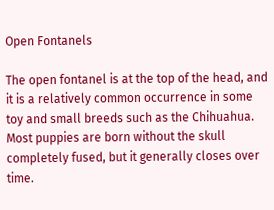Open Fontanels

The open fontanel is at the top of the head, and it is a relatively common occurrence in some toy and small breeds such as the Chihuahua. Most puppies are born without the skull completely fused, but it generally closes over time.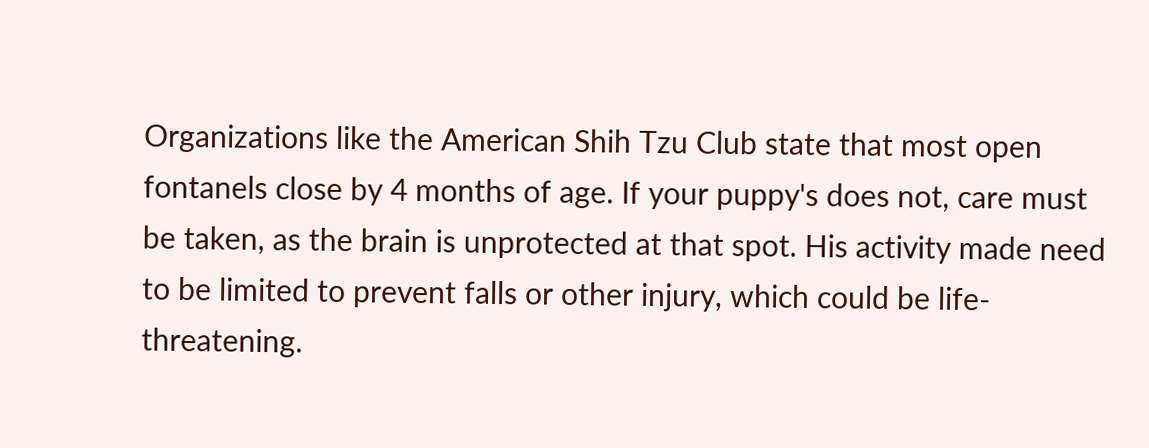Organizations like the American Shih Tzu Club state that most open fontanels close by 4 months of age. If your puppy's does not, care must be taken, as the brain is unprotected at that spot. His activity made need to be limited to prevent falls or other injury, which could be life-threatening.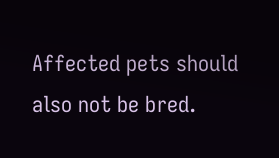Affected pets should also not be bred.